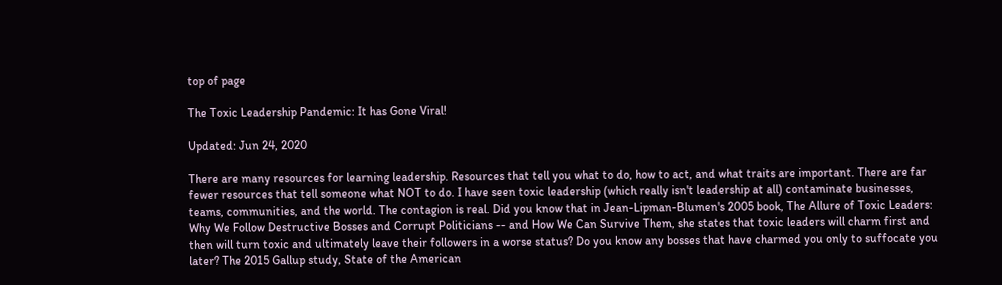top of page

The Toxic Leadership Pandemic: It has Gone Viral!

Updated: Jun 24, 2020

There are many resources for learning leadership. Resources that tell you what to do, how to act, and what traits are important. There are far fewer resources that tell someone what NOT to do. I have seen toxic leadership (which really isn't leadership at all) contaminate businesses, teams, communities, and the world. The contagion is real. Did you know that in Jean-Lipman-Blumen's 2005 book, The Allure of Toxic Leaders: Why We Follow Destructive Bosses and Corrupt Politicians -- and How We Can Survive Them, she states that toxic leaders will charm first and then will turn toxic and ultimately leave their followers in a worse status? Do you know any bosses that have charmed you only to suffocate you later? The 2015 Gallup study, State of the American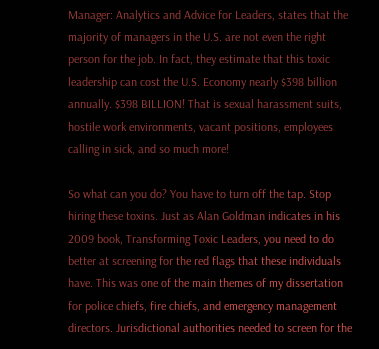Manager: Analytics and Advice for Leaders, states that the majority of managers in the U.S. are not even the right person for the job. In fact, they estimate that this toxic leadership can cost the U.S. Economy nearly $398 billion annually. $398 BILLION! That is sexual harassment suits, hostile work environments, vacant positions, employees calling in sick, and so much more!

So what can you do? You have to turn off the tap. Stop hiring these toxins. Just as Alan Goldman indicates in his 2009 book, Transforming Toxic Leaders, you need to do better at screening for the red flags that these individuals have. This was one of the main themes of my dissertation for police chiefs, fire chiefs, and emergency management directors. Jurisdictional authorities needed to screen for the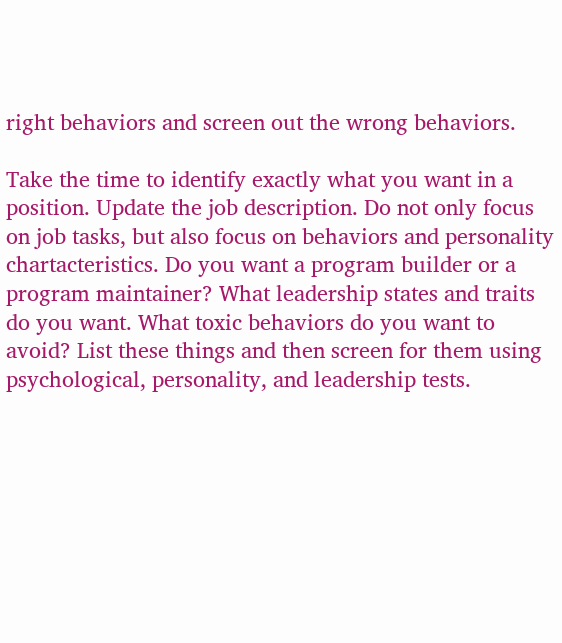right behaviors and screen out the wrong behaviors.

Take the time to identify exactly what you want in a position. Update the job description. Do not only focus on job tasks, but also focus on behaviors and personality chartacteristics. Do you want a program builder or a program maintainer? What leadership states and traits do you want. What toxic behaviors do you want to avoid? List these things and then screen for them using psychological, personality, and leadership tests.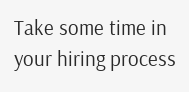Take some time in your hiring process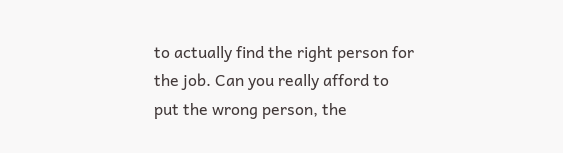to actually find the right person for the job. Can you really afford to put the wrong person, the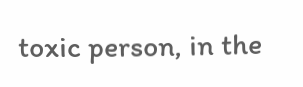toxic person, in the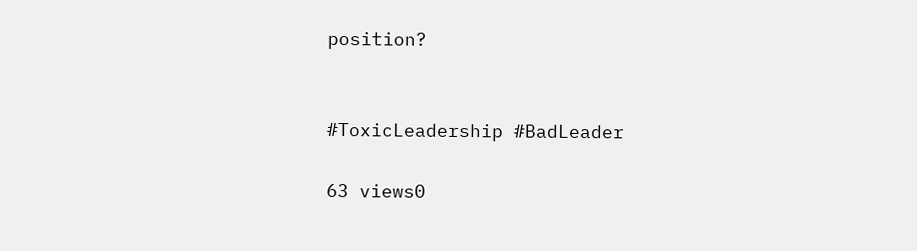position?


#ToxicLeadership #BadLeader

63 views0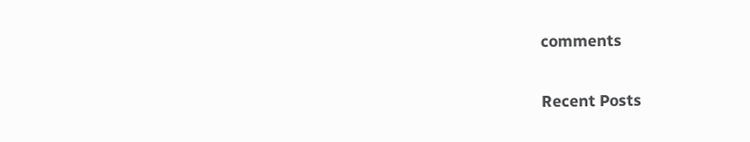comments

Recent Posts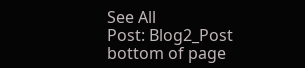See All
Post: Blog2_Post
bottom of page